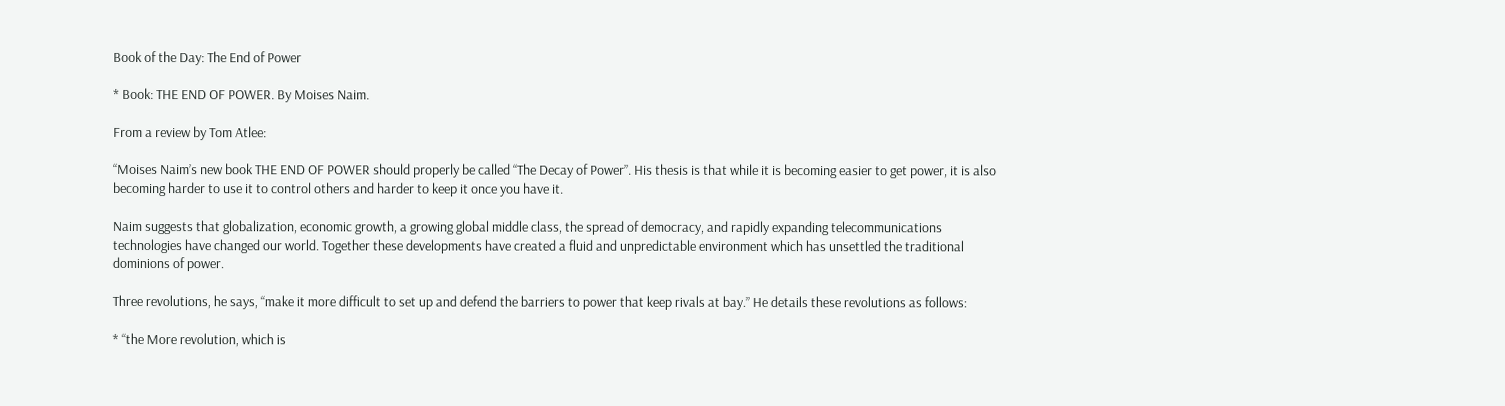Book of the Day: The End of Power

* Book: THE END OF POWER. By Moises Naim.

From a review by Tom Atlee:

“Moises Naim’s new book THE END OF POWER should properly be called “The Decay of Power”. His thesis is that while it is becoming easier to get power, it is also becoming harder to use it to control others and harder to keep it once you have it.

Naim suggests that globalization, economic growth, a growing global middle class, the spread of democracy, and rapidly expanding telecommunications technologies have changed our world. Together these developments have created a fluid and unpredictable environment which has unsettled the traditional dominions of power.

Three revolutions, he says, “make it more difficult to set up and defend the barriers to power that keep rivals at bay.” He details these revolutions as follows:

* “the More revolution, which is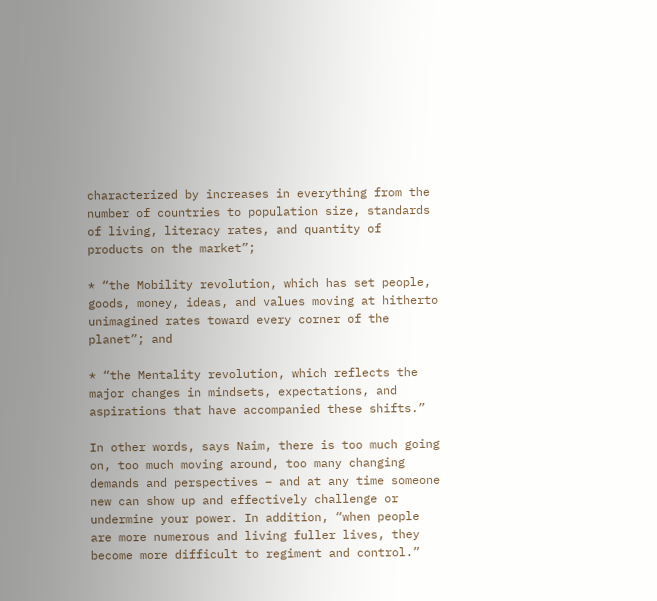characterized by increases in everything from the number of countries to population size, standards of living, literacy rates, and quantity of products on the market”;

* “the Mobility revolution, which has set people, goods, money, ideas, and values moving at hitherto unimagined rates toward every corner of the planet”; and

* “the Mentality revolution, which reflects the major changes in mindsets, expectations, and aspirations that have accompanied these shifts.”

In other words, says Naim, there is too much going on, too much moving around, too many changing demands and perspectives – and at any time someone new can show up and effectively challenge or undermine your power. In addition, “when people are more numerous and living fuller lives, they become more difficult to regiment and control.”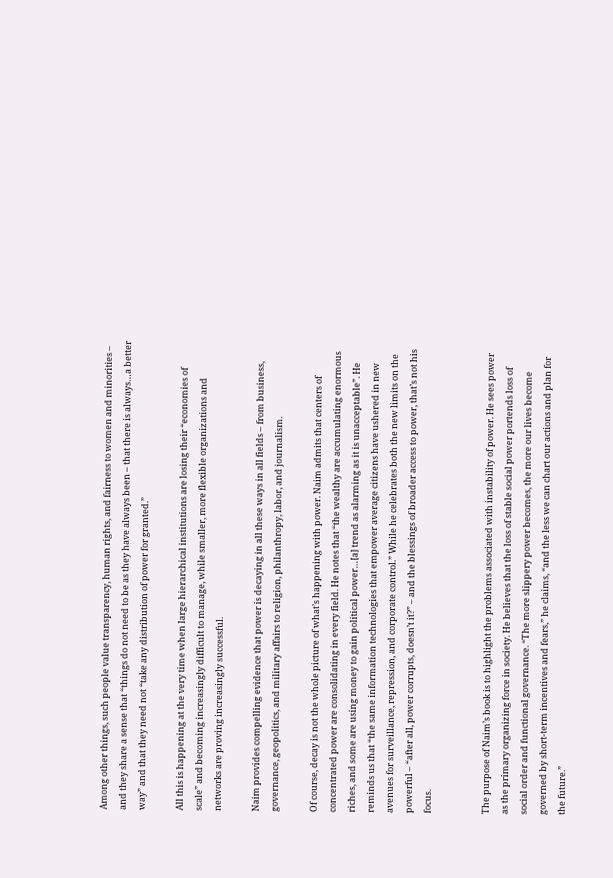Among other things, such people value transparency, human rights, and fairness to women and minorities – and they share a sense that “things do not need to be as they have always been – that there is always…a better way” and that they need not “take any distribution of power for granted.”

All this is happening at the very time when large hierarchical institutions are losing their “economies of scale” and becoming increasingly difficult to manage, while smaller, more flexible organizations and networks are proving increasingly successful.

Naim provides compelling evidence that power is decaying in all these ways in all fields – from business, governance, geopolitics, and military affairs to religion, philanthropy, labor, and journalism.

Of course, decay is not the whole picture of what’s happening with power. Naim admits that centers of concentrated power are consolidating in every field. He notes that “the wealthy are accumulating enormous riches, and some are using money to gain political power…[a] trend as alarming as it is unacceptable”. He reminds us that “the same information technologies that empower average citizens have ushered in new avenues for surveillance, repression, and corporate control.” While he celebrates both the new limits on the powerful – “after all, power corrupts, doesn’t it?” – and the blessings of broader access to power, that’s not his focus.


The purpose of Naim’s book is to highlight the problems associated with instability of power. He sees power as the primary organizing force in society. He believes that the loss of stable social power portends loss of social order and functional governance. “The more slippery power becomes, the more our lives become governed by short-term incentives and fears,” he claims, “and the less we can chart our actions and plan for the future.”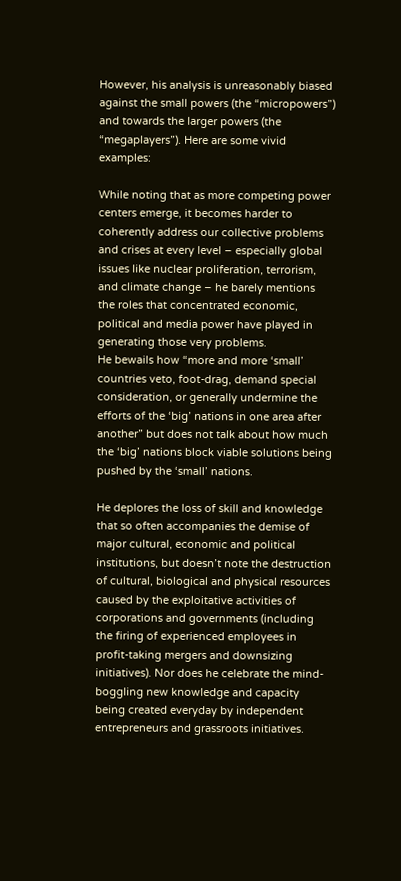However, his analysis is unreasonably biased against the small powers (the “micropowers”) and towards the larger powers (the “megaplayers”). Here are some vivid examples:

While noting that as more competing power centers emerge, it becomes harder to coherently address our collective problems and crises at every level – especially global issues like nuclear proliferation, terrorism, and climate change – he barely mentions the roles that concentrated economic, political and media power have played in generating those very problems.
He bewails how “more and more ‘small’ countries veto, foot-drag, demand special consideration, or generally undermine the efforts of the ‘big’ nations in one area after another” but does not talk about how much the ‘big’ nations block viable solutions being pushed by the ‘small’ nations.

He deplores the loss of skill and knowledge that so often accompanies the demise of major cultural, economic and political institutions, but doesn’t note the destruction of cultural, biological and physical resources caused by the exploitative activities of corporations and governments (including the firing of experienced employees in profit-taking mergers and downsizing initiatives). Nor does he celebrate the mind-boggling new knowledge and capacity being created everyday by independent entrepreneurs and grassroots initiatives.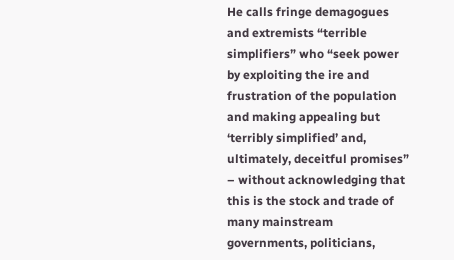He calls fringe demagogues and extremists “terrible simplifiers” who “seek power by exploiting the ire and frustration of the population and making appealing but ‘terribly simplified’ and, ultimately, deceitful promises” – without acknowledging that this is the stock and trade of many mainstream governments, politicians,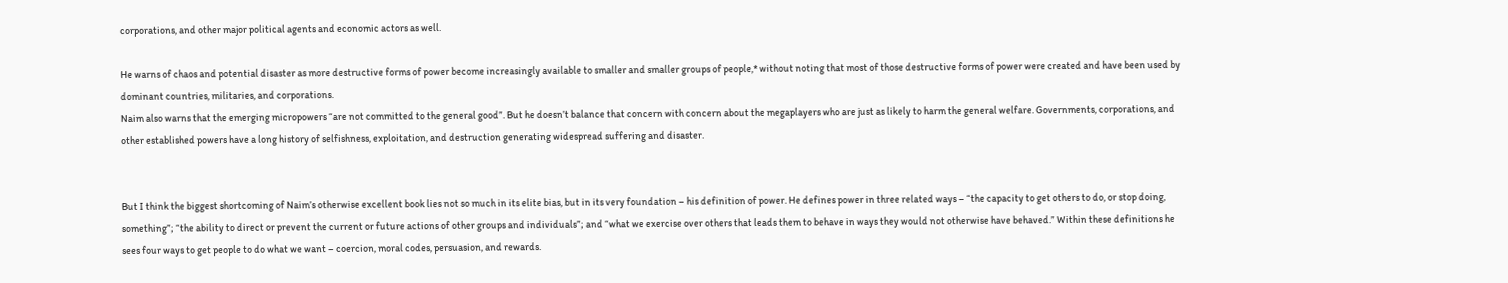corporations, and other major political agents and economic actors as well.

He warns of chaos and potential disaster as more destructive forms of power become increasingly available to smaller and smaller groups of people,* without noting that most of those destructive forms of power were created and have been used by dominant countries, militaries, and corporations.
Naim also warns that the emerging micropowers “are not committed to the general good”. But he doesn’t balance that concern with concern about the megaplayers who are just as likely to harm the general welfare. Governments, corporations, and other established powers have a long history of selfishness, exploitation, and destruction generating widespread suffering and disaster.


But I think the biggest shortcoming of Naim’s otherwise excellent book lies not so much in its elite bias, but in its very foundation – his definition of power. He defines power in three related ways – “the capacity to get others to do, or stop doing, something”; “the ability to direct or prevent the current or future actions of other groups and individuals”; and “what we exercise over others that leads them to behave in ways they would not otherwise have behaved.” Within these definitions he sees four ways to get people to do what we want – coercion, moral codes, persuasion, and rewards.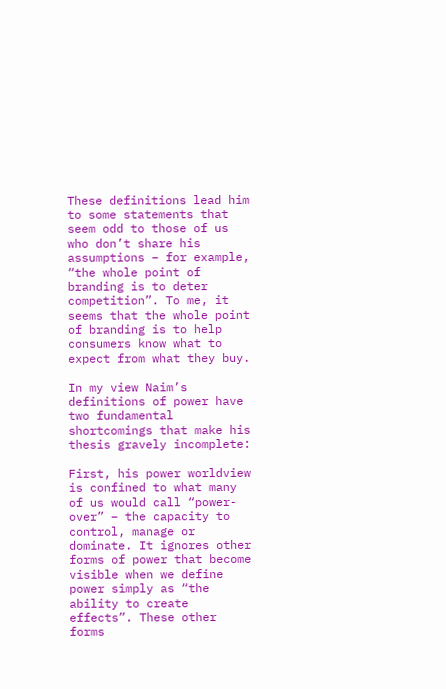These definitions lead him to some statements that seem odd to those of us who don’t share his assumptions – for example, “the whole point of branding is to deter competition”. To me, it seems that the whole point of branding is to help consumers know what to expect from what they buy.

In my view Naim’s definitions of power have two fundamental shortcomings that make his thesis gravely incomplete:

First, his power worldview is confined to what many of us would call “power-over” – the capacity to control, manage or dominate. It ignores other forms of power that become visible when we define power simply as “the ability to create effects”. These other forms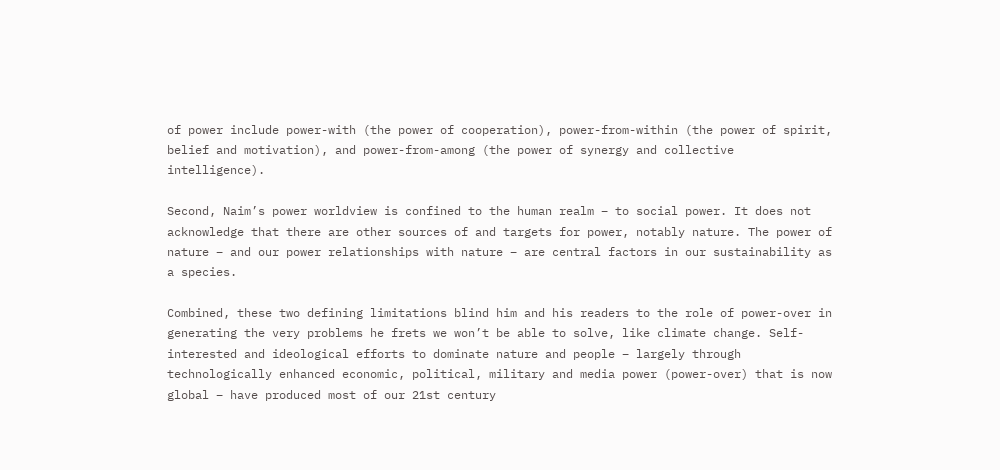of power include power-with (the power of cooperation), power-from-within (the power of spirit, belief and motivation), and power-from-among (the power of synergy and collective intelligence).

Second, Naim’s power worldview is confined to the human realm – to social power. It does not acknowledge that there are other sources of and targets for power, notably nature. The power of nature – and our power relationships with nature – are central factors in our sustainability as a species.

Combined, these two defining limitations blind him and his readers to the role of power-over in generating the very problems he frets we won’t be able to solve, like climate change. Self-interested and ideological efforts to dominate nature and people – largely through technologically enhanced economic, political, military and media power (power-over) that is now global – have produced most of our 21st century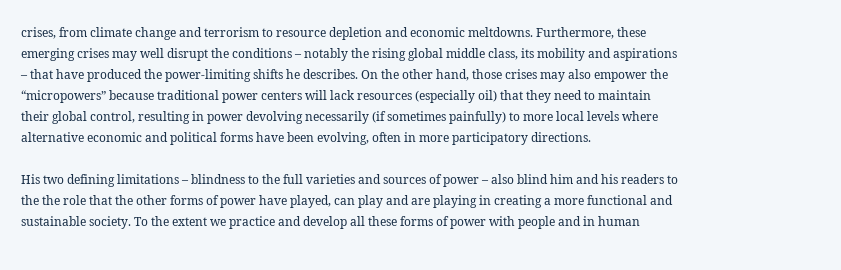crises, from climate change and terrorism to resource depletion and economic meltdowns. Furthermore, these emerging crises may well disrupt the conditions – notably the rising global middle class, its mobility and aspirations – that have produced the power-limiting shifts he describes. On the other hand, those crises may also empower the “micropowers” because traditional power centers will lack resources (especially oil) that they need to maintain their global control, resulting in power devolving necessarily (if sometimes painfully) to more local levels where alternative economic and political forms have been evolving, often in more participatory directions.

His two defining limitations – blindness to the full varieties and sources of power – also blind him and his readers to the the role that the other forms of power have played, can play and are playing in creating a more functional and sustainable society. To the extent we practice and develop all these forms of power with people and in human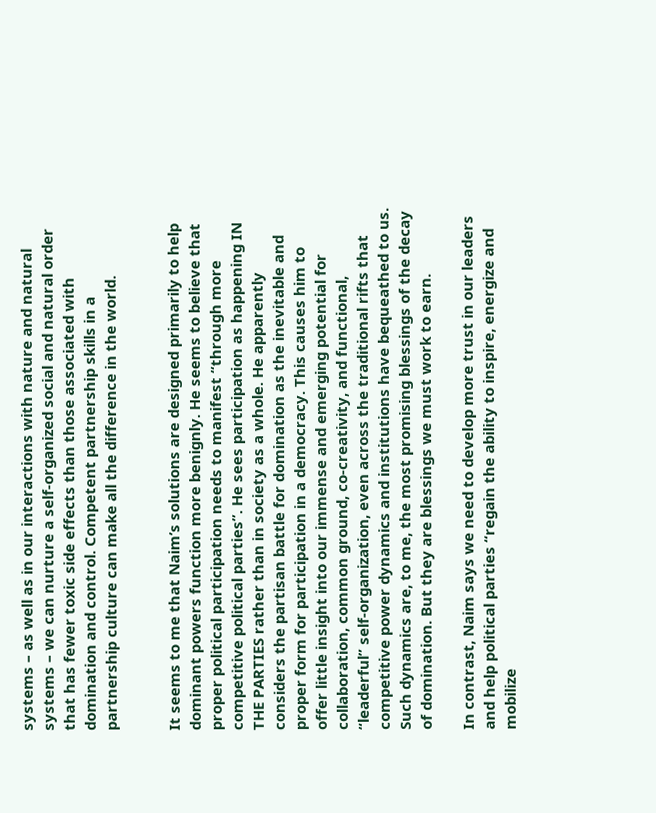systems – as well as in our interactions with nature and natural systems – we can nurture a self-organized social and natural order that has fewer toxic side effects than those associated with domination and control. Competent partnership skills in a partnership culture can make all the difference in the world.


It seems to me that Naim’s solutions are designed primarily to help dominant powers function more benignly. He seems to believe that proper political participation needs to manifest “through more competitive political parties”. He sees participation as happening IN THE PARTIES rather than in society as a whole. He apparently considers the partisan battle for domination as the inevitable and proper form for participation in a democracy. This causes him to offer little insight into our immense and emerging potential for collaboration, common ground, co-creativity, and functional, “leaderful” self-organization, even across the traditional rifts that competitive power dynamics and institutions have bequeathed to us. Such dynamics are, to me, the most promising blessings of the decay of domination. But they are blessings we must work to earn.

In contrast, Naim says we need to develop more trust in our leaders and help political parties “regain the ability to inspire, energize and mobilize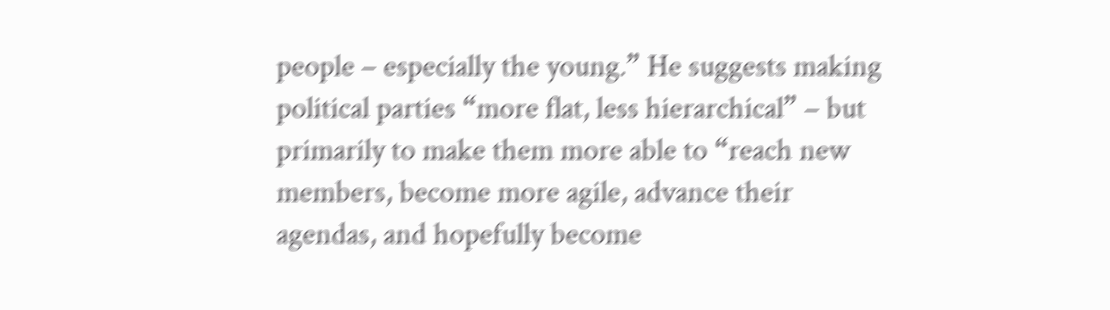people – especially the young.” He suggests making political parties “more flat, less hierarchical” – but primarily to make them more able to “reach new members, become more agile, advance their agendas, and hopefully become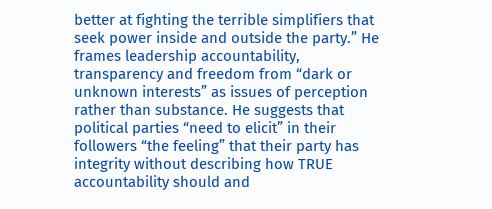better at fighting the terrible simplifiers that seek power inside and outside the party.” He frames leadership accountability, transparency and freedom from “dark or unknown interests” as issues of perception rather than substance. He suggests that political parties “need to elicit” in their followers “the feeling” that their party has integrity without describing how TRUE accountability should and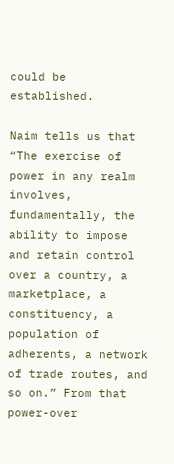could be established.

Naim tells us that “The exercise of power in any realm involves, fundamentally, the ability to impose and retain control over a country, a marketplace, a constituency, a population of adherents, a network of trade routes, and so on.” From that power-over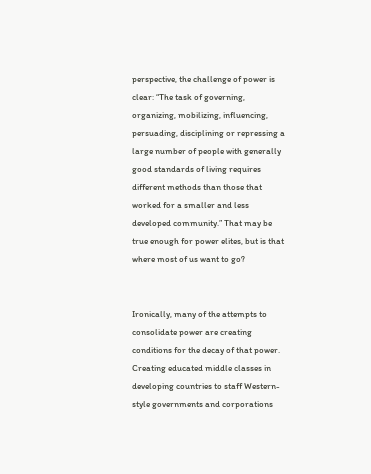perspective, the challenge of power is clear: “The task of governing, organizing, mobilizing, influencing, persuading, disciplining or repressing a large number of people with generally good standards of living requires different methods than those that worked for a smaller and less developed community.” That may be true enough for power elites, but is that where most of us want to go?


Ironically, many of the attempts to consolidate power are creating conditions for the decay of that power. Creating educated middle classes in developing countries to staff Western-style governments and corporations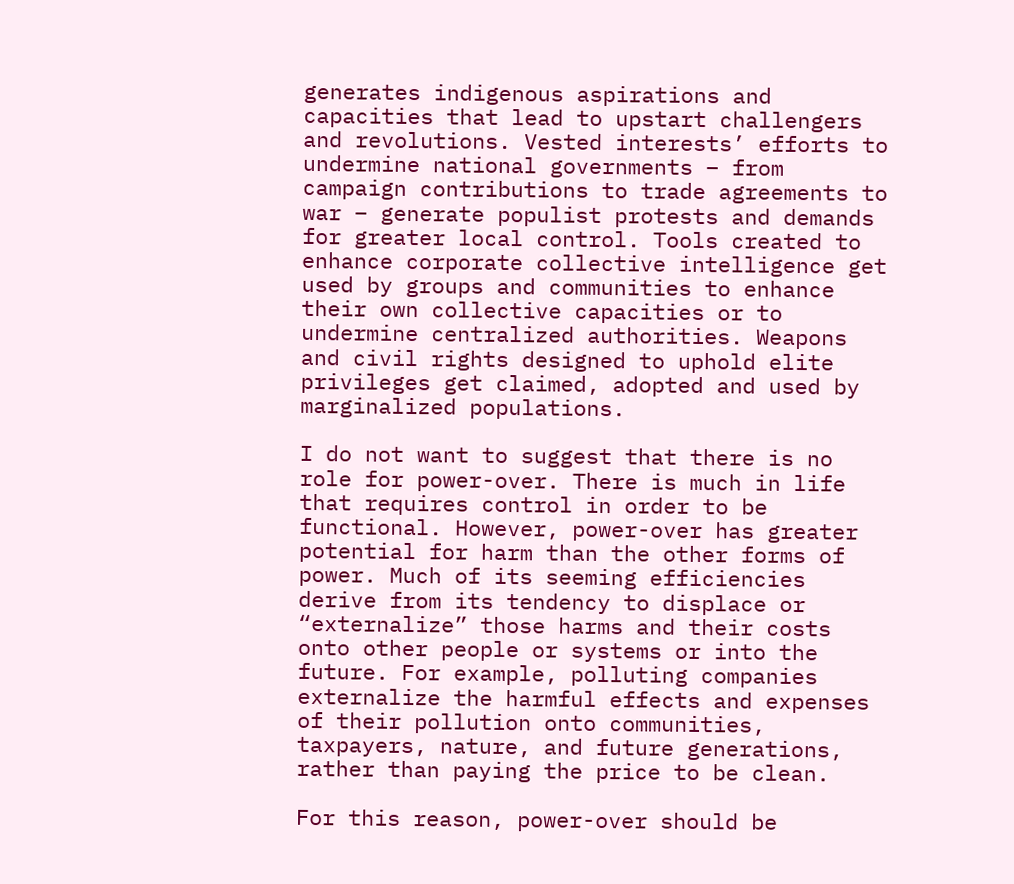generates indigenous aspirations and capacities that lead to upstart challengers and revolutions. Vested interests’ efforts to undermine national governments – from campaign contributions to trade agreements to war – generate populist protests and demands for greater local control. Tools created to enhance corporate collective intelligence get used by groups and communities to enhance their own collective capacities or to undermine centralized authorities. Weapons and civil rights designed to uphold elite privileges get claimed, adopted and used by marginalized populations.

I do not want to suggest that there is no role for power-over. There is much in life that requires control in order to be functional. However, power-over has greater potential for harm than the other forms of power. Much of its seeming efficiencies derive from its tendency to displace or “externalize” those harms and their costs onto other people or systems or into the future. For example, polluting companies externalize the harmful effects and expenses of their pollution onto communities, taxpayers, nature, and future generations, rather than paying the price to be clean.

For this reason, power-over should be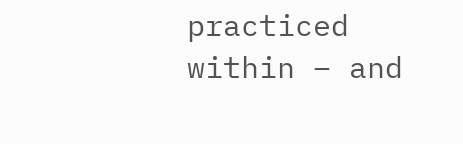practiced within – and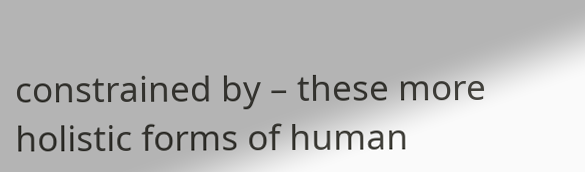constrained by – these more holistic forms of human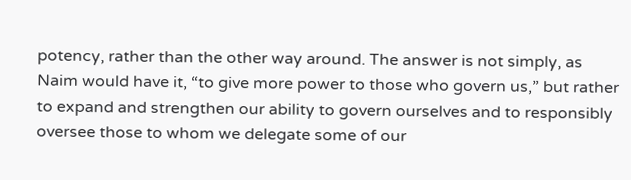potency, rather than the other way around. The answer is not simply, as Naim would have it, “to give more power to those who govern us,” but rather to expand and strengthen our ability to govern ourselves and to responsibly oversee those to whom we delegate some of our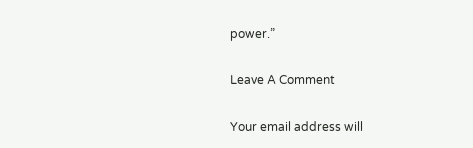power.”

Leave A Comment

Your email address will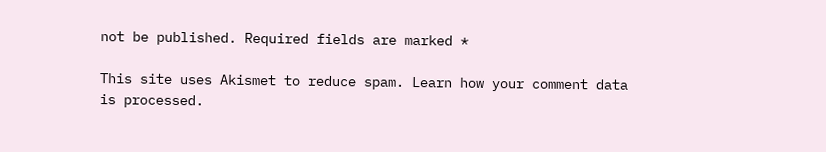not be published. Required fields are marked *

This site uses Akismet to reduce spam. Learn how your comment data is processed.